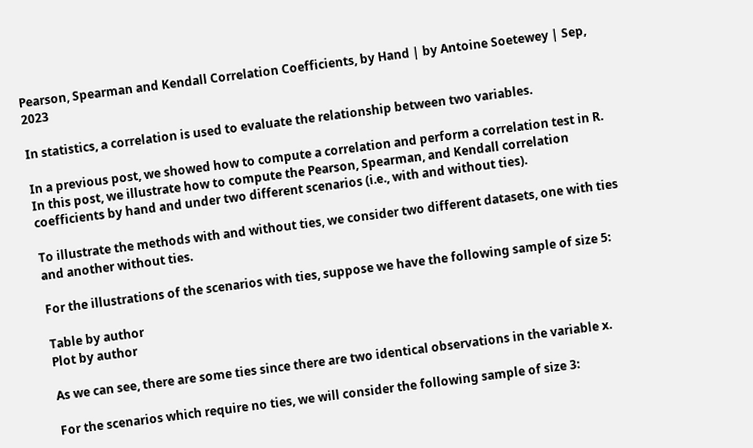Pearson, Spearman and Kendall Correlation Coefficients, by Hand | by Antoine Soetewey | Sep, 2023

In statistics, a correlation is used to evaluate the relationship between two variables.

In a previous post, we showed how to compute a correlation and perform a correlation test in R. In this post, we illustrate how to compute the Pearson, Spearman, and Kendall correlation coefficients by hand and under two different scenarios (i.e., with and without ties).

To illustrate the methods with and without ties, we consider two different datasets, one with ties and another without ties.

For the illustrations of the scenarios with ties, suppose we have the following sample of size 5:

Table by author
Plot by author

As we can see, there are some ties since there are two identical observations in the variable x.

For the scenarios which require no ties, we will consider the following sample of size 3: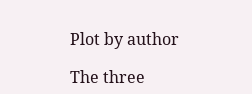Plot by author

The three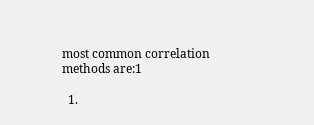most common correlation methods are:1

  1.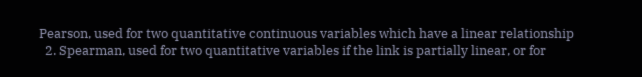Pearson, used for two quantitative continuous variables which have a linear relationship
  2. Spearman, used for two quantitative variables if the link is partially linear, or for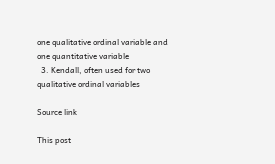one qualitative ordinal variable and one quantitative variable
  3. Kendall, often used for two qualitative ordinal variables

Source link

This post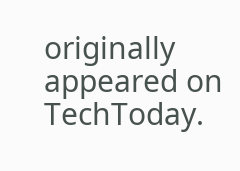originally appeared on TechToday.